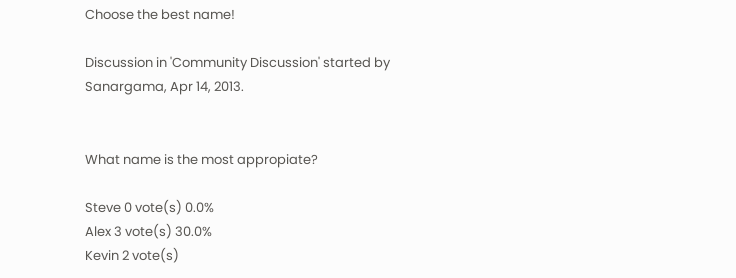Choose the best name!

Discussion in 'Community Discussion' started by Sanargama, Apr 14, 2013.


What name is the most appropiate?

Steve 0 vote(s) 0.0%
Alex 3 vote(s) 30.0%
Kevin 2 vote(s)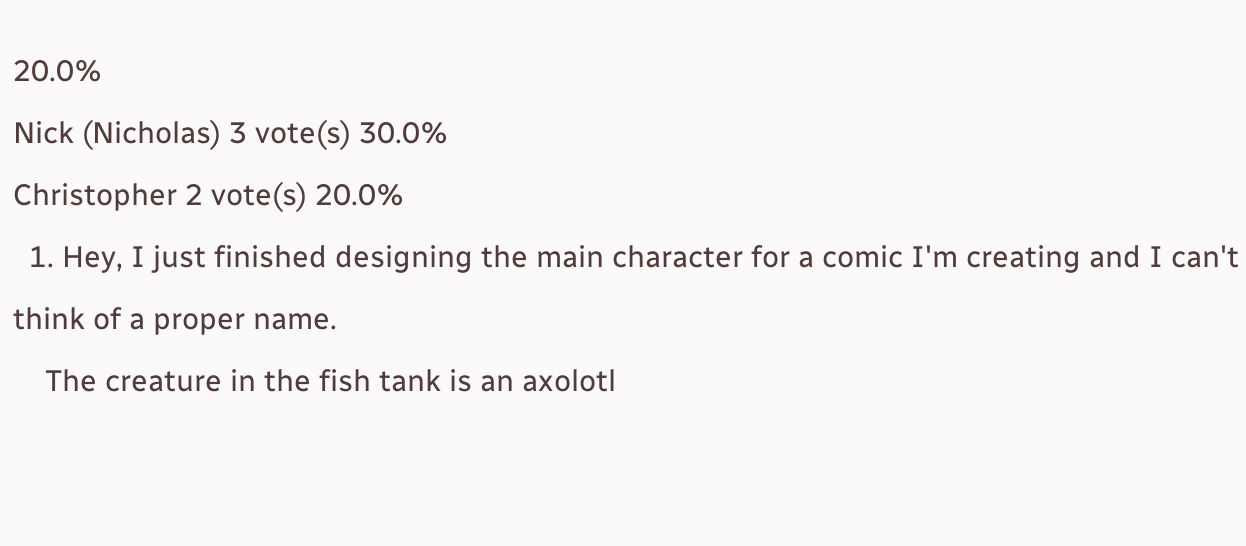20.0%
Nick (Nicholas) 3 vote(s) 30.0%
Christopher 2 vote(s) 20.0%
  1. Hey, I just finished designing the main character for a comic I'm creating and I can't think of a proper name.
    The creature in the fish tank is an axolotl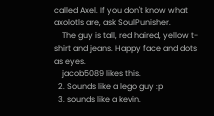called Axel. If you don't know what axolotls are, ask SoulPunisher.
    The guy is tall, red haired, yellow t-shirt and jeans. Happy face and dots as eyes.
    jacob5089 likes this.
  2. Sounds like a lego guy :p
  3. sounds like a kevin.